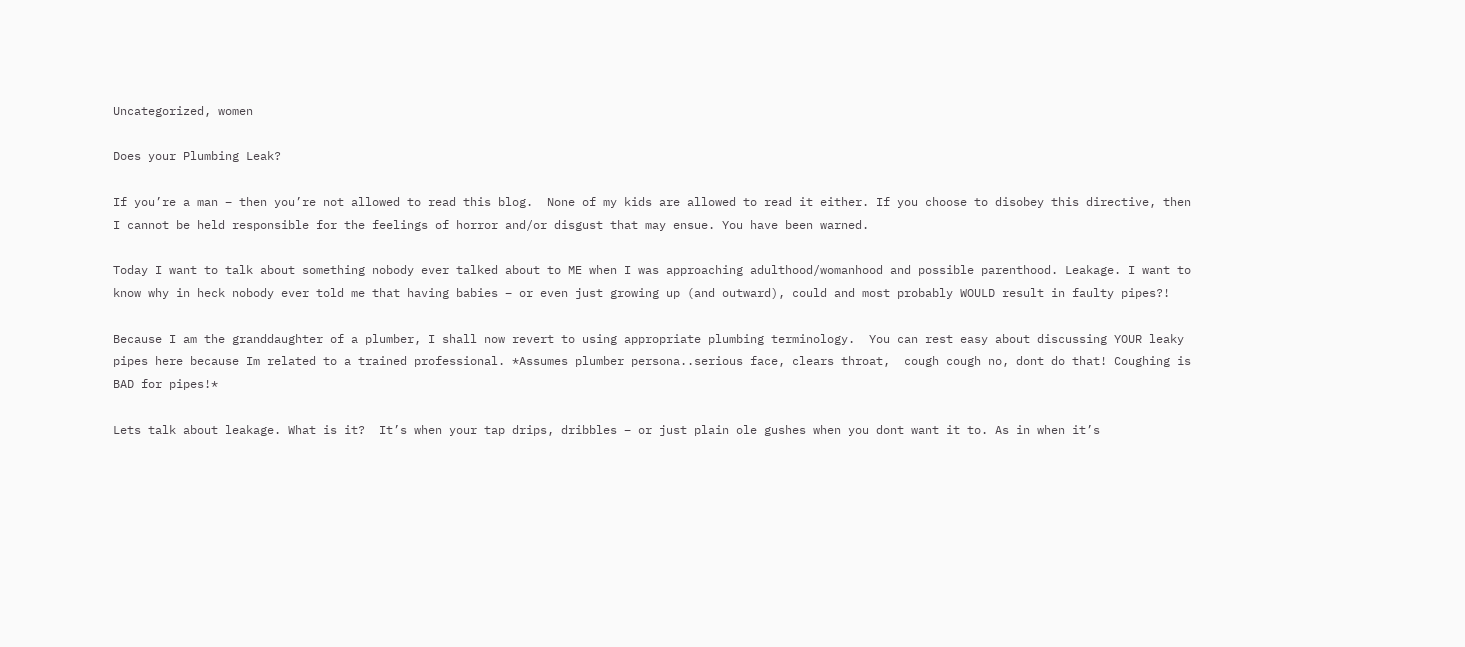Uncategorized, women

Does your Plumbing Leak?

If you’re a man – then you’re not allowed to read this blog.  None of my kids are allowed to read it either. If you choose to disobey this directive, then I cannot be held responsible for the feelings of horror and/or disgust that may ensue. You have been warned.

Today I want to talk about something nobody ever talked about to ME when I was approaching adulthood/womanhood and possible parenthood. Leakage. I want to know why in heck nobody ever told me that having babies – or even just growing up (and outward), could and most probably WOULD result in faulty pipes?!

Because I am the granddaughter of a plumber, I shall now revert to using appropriate plumbing terminology.  You can rest easy about discussing YOUR leaky pipes here because Im related to a trained professional. *Assumes plumber persona..serious face, clears throat,  cough cough no, dont do that! Coughing is BAD for pipes!*

Lets talk about leakage. What is it?  It’s when your tap drips, dribbles – or just plain ole gushes when you dont want it to. As in when it’s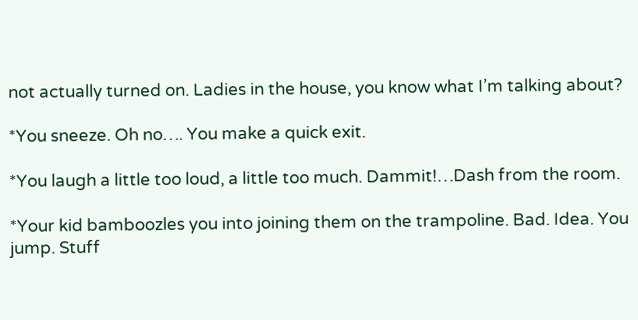not actually turned on. Ladies in the house, you know what I’m talking about?

*You sneeze. Oh no…. You make a quick exit.

*You laugh a little too loud, a little too much. Dammit!…Dash from the room.

*Your kid bamboozles you into joining them on the trampoline. Bad. Idea. You jump. Stuff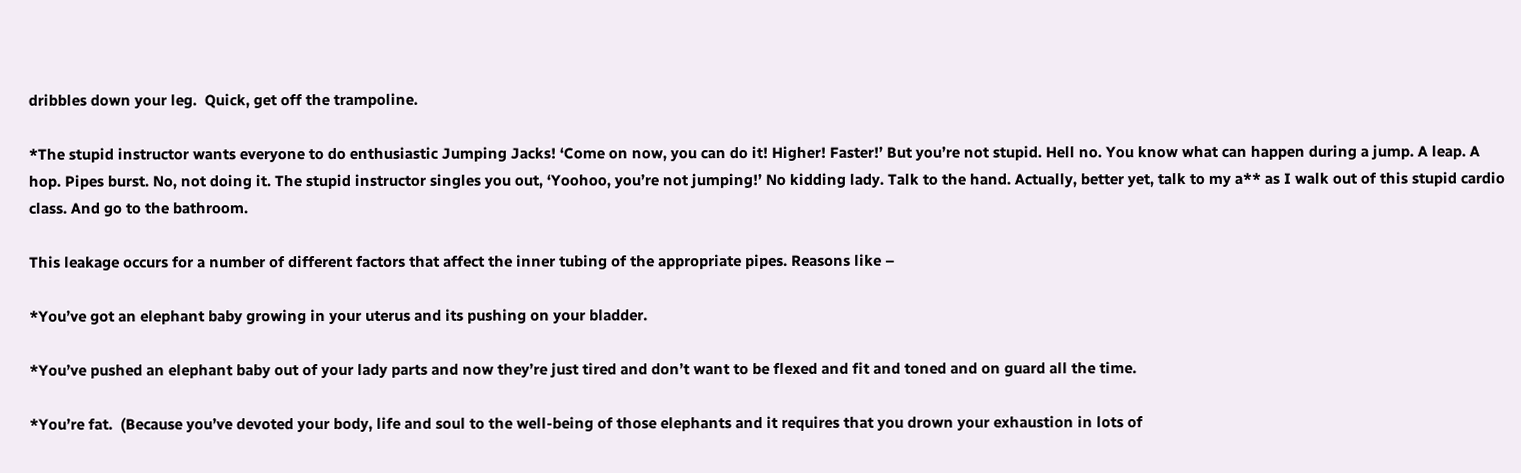dribbles down your leg.  Quick, get off the trampoline.

*The stupid instructor wants everyone to do enthusiastic Jumping Jacks! ‘Come on now, you can do it! Higher! Faster!’ But you’re not stupid. Hell no. You know what can happen during a jump. A leap. A hop. Pipes burst. No, not doing it. The stupid instructor singles you out, ‘Yoohoo, you’re not jumping!’ No kidding lady. Talk to the hand. Actually, better yet, talk to my a** as I walk out of this stupid cardio class. And go to the bathroom.

This leakage occurs for a number of different factors that affect the inner tubing of the appropriate pipes. Reasons like –

*You’ve got an elephant baby growing in your uterus and its pushing on your bladder.

*You’ve pushed an elephant baby out of your lady parts and now they’re just tired and don’t want to be flexed and fit and toned and on guard all the time.

*You’re fat.  (Because you’ve devoted your body, life and soul to the well-being of those elephants and it requires that you drown your exhaustion in lots of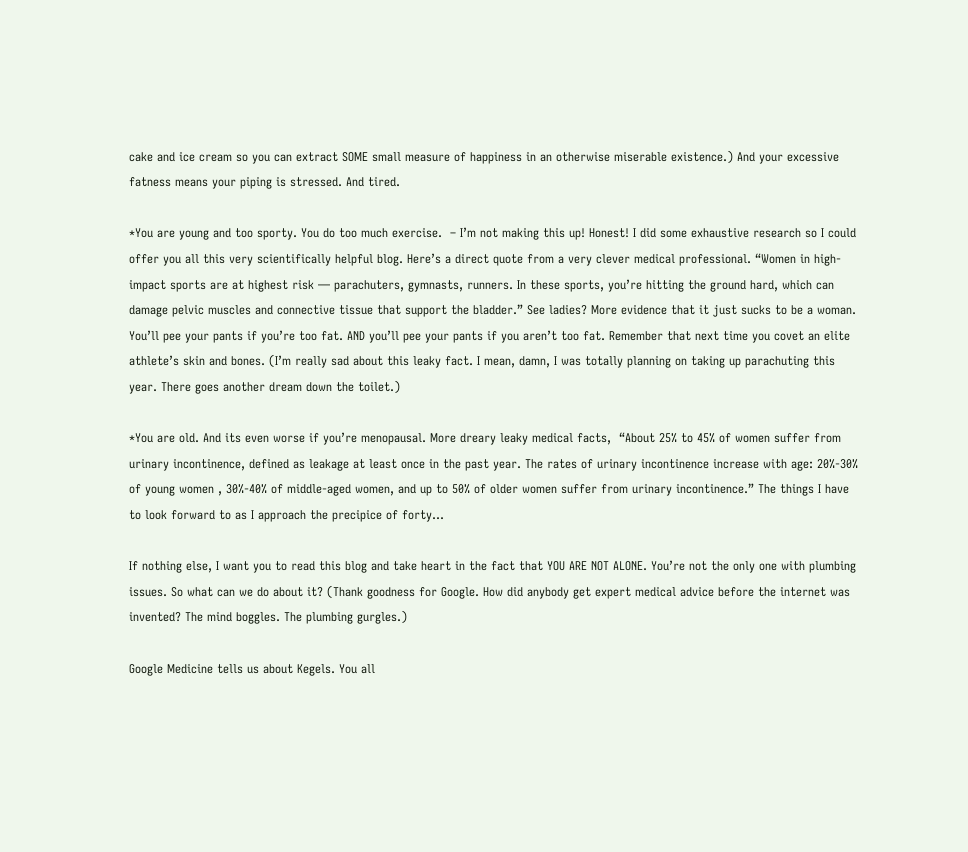cake and ice cream so you can extract SOME small measure of happiness in an otherwise miserable existence.) And your excessive fatness means your piping is stressed. And tired.

*You are young and too sporty. You do too much exercise.  – I’m not making this up! Honest! I did some exhaustive research so I could offer you all this very scientifically helpful blog. Here’s a direct quote from a very clever medical professional. “Women in high-impact sports are at highest risk — parachuters, gymnasts, runners. In these sports, you’re hitting the ground hard, which can damage pelvic muscles and connective tissue that support the bladder.” See ladies? More evidence that it just sucks to be a woman. You’ll pee your pants if you’re too fat. AND you’ll pee your pants if you aren’t too fat. Remember that next time you covet an elite athlete’s skin and bones. (I’m really sad about this leaky fact. I mean, damn, I was totally planning on taking up parachuting this year. There goes another dream down the toilet.)

*You are old. And its even worse if you’re menopausal. More dreary leaky medical facts,  “About 25% to 45% of women suffer from urinary incontinence, defined as leakage at least once in the past year. The rates of urinary incontinence increase with age: 20%-30% of young women , 30%-40% of middle-aged women, and up to 50% of older women suffer from urinary incontinence.” The things I have to look forward to as I approach the precipice of forty…

If nothing else, I want you to read this blog and take heart in the fact that YOU ARE NOT ALONE. You’re not the only one with plumbing issues. So what can we do about it? (Thank goodness for Google. How did anybody get expert medical advice before the internet was invented? The mind boggles. The plumbing gurgles.)

Google Medicine tells us about Kegels. You all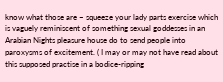know what those are – squeeze your lady parts exercise which is vaguely reminiscent of something sexual goddesses in an Arabian Nights pleasure house do to send people into paroxysms of excitement. ( I may or may not have read about this supposed practise in a bodice-ripping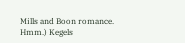Mills and Boon romance. Hmm.) Kegels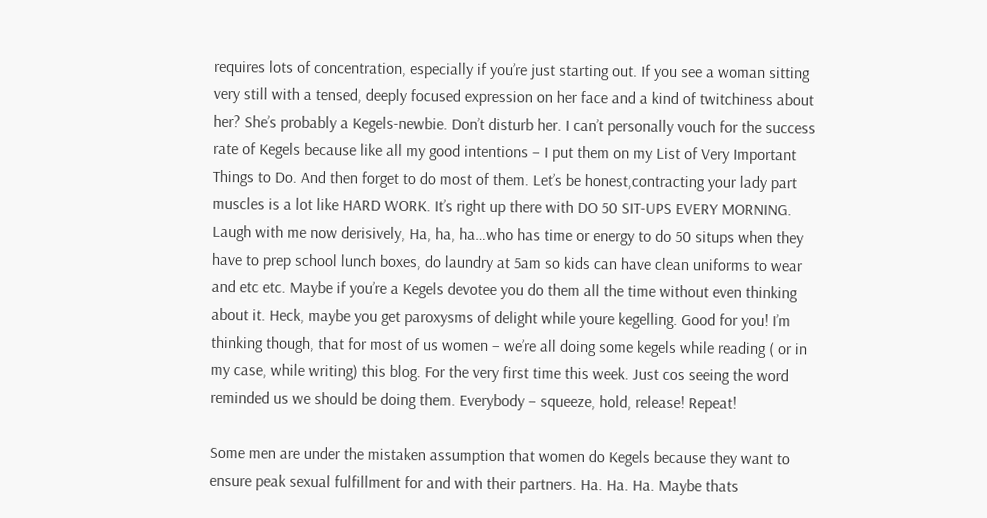requires lots of concentration, especially if you’re just starting out. If you see a woman sitting very still with a tensed, deeply focused expression on her face and a kind of twitchiness about her? She’s probably a Kegels-newbie. Don’t disturb her. I can’t personally vouch for the success rate of Kegels because like all my good intentions – I put them on my List of Very Important Things to Do. And then forget to do most of them. Let’s be honest,contracting your lady part muscles is a lot like HARD WORK. It’s right up there with DO 50 SIT-UPS EVERY MORNING.  Laugh with me now derisively, Ha, ha, ha…who has time or energy to do 50 situps when they have to prep school lunch boxes, do laundry at 5am so kids can have clean uniforms to wear and etc etc. Maybe if you’re a Kegels devotee you do them all the time without even thinking about it. Heck, maybe you get paroxysms of delight while youre kegelling. Good for you! I’m thinking though, that for most of us women – we’re all doing some kegels while reading ( or in my case, while writing) this blog. For the very first time this week. Just cos seeing the word reminded us we should be doing them. Everybody – squeeze, hold, release! Repeat!

Some men are under the mistaken assumption that women do Kegels because they want to ensure peak sexual fulfillment for and with their partners. Ha. Ha. Ha. Maybe thats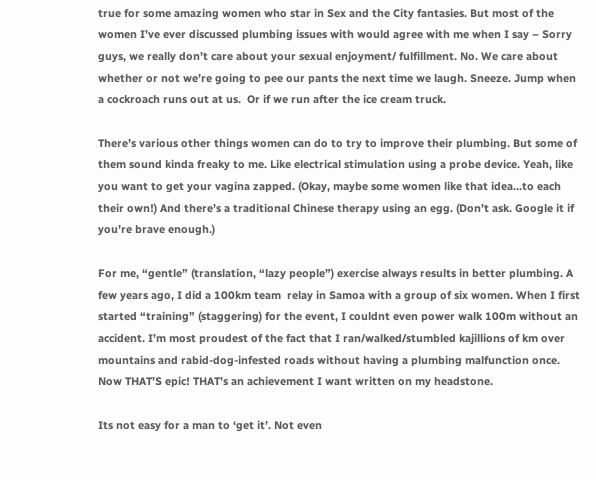true for some amazing women who star in Sex and the City fantasies. But most of the women I’ve ever discussed plumbing issues with would agree with me when I say – Sorry guys, we really don’t care about your sexual enjoyment/ fulfillment. No. We care about whether or not we’re going to pee our pants the next time we laugh. Sneeze. Jump when a cockroach runs out at us.  Or if we run after the ice cream truck.

There’s various other things women can do to try to improve their plumbing. But some of them sound kinda freaky to me. Like electrical stimulation using a probe device. Yeah, like you want to get your vagina zapped. (Okay, maybe some women like that idea…to each their own!) And there’s a traditional Chinese therapy using an egg. (Don’t ask. Google it if you’re brave enough.)

For me, “gentle” (translation, “lazy people”) exercise always results in better plumbing. A few years ago, I did a 100km team  relay in Samoa with a group of six women. When I first started “training” (staggering) for the event, I couldnt even power walk 100m without an accident. I’m most proudest of the fact that I ran/walked/stumbled kajillions of km over mountains and rabid-dog-infested roads without having a plumbing malfunction once. Now THAT’S epic! THAT’s an achievement I want written on my headstone.

Its not easy for a man to ‘get it’. Not even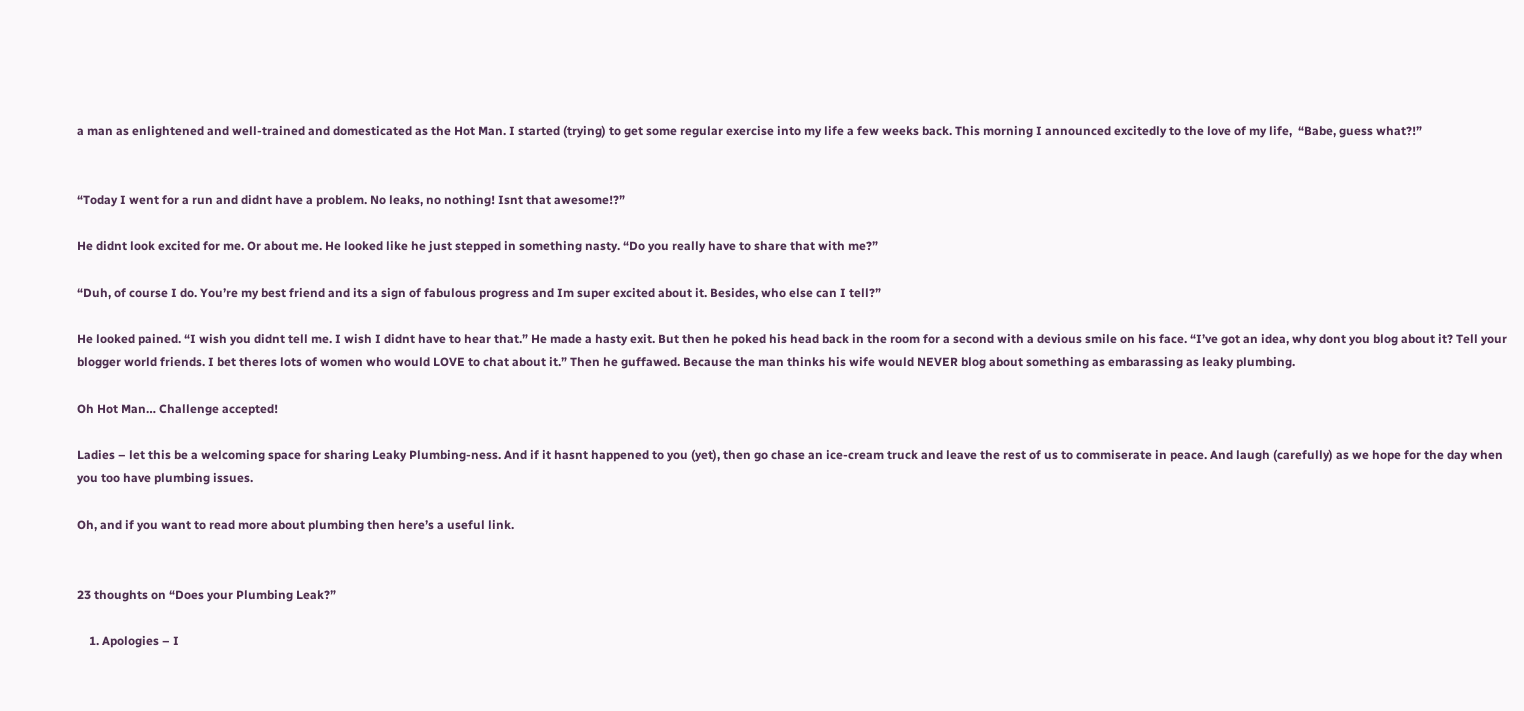a man as enlightened and well-trained and domesticated as the Hot Man. I started (trying) to get some regular exercise into my life a few weeks back. This morning I announced excitedly to the love of my life,  “Babe, guess what?!”


“Today I went for a run and didnt have a problem. No leaks, no nothing! Isnt that awesome!?”

He didnt look excited for me. Or about me. He looked like he just stepped in something nasty. “Do you really have to share that with me?”

“Duh, of course I do. You’re my best friend and its a sign of fabulous progress and Im super excited about it. Besides, who else can I tell?”

He looked pained. “I wish you didnt tell me. I wish I didnt have to hear that.” He made a hasty exit. But then he poked his head back in the room for a second with a devious smile on his face. “I’ve got an idea, why dont you blog about it? Tell your blogger world friends. I bet theres lots of women who would LOVE to chat about it.” Then he guffawed. Because the man thinks his wife would NEVER blog about something as embarassing as leaky plumbing.

Oh Hot Man… Challenge accepted!

Ladies – let this be a welcoming space for sharing Leaky Plumbing-ness. And if it hasnt happened to you (yet), then go chase an ice-cream truck and leave the rest of us to commiserate in peace. And laugh (carefully) as we hope for the day when you too have plumbing issues.

Oh, and if you want to read more about plumbing then here’s a useful link.


23 thoughts on “Does your Plumbing Leak?”

    1. Apologies – I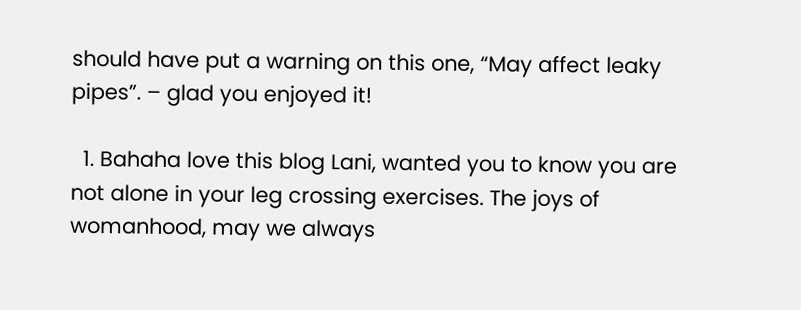should have put a warning on this one, “May affect leaky pipes”. – glad you enjoyed it!

  1. Bahaha love this blog Lani, wanted you to know you are not alone in your leg crossing exercises. The joys of womanhood, may we always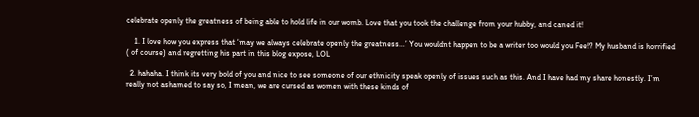celebrate openly the greatness of being able to hold life in our womb. Love that you took the challenge from your hubby, and caned it!

    1. I love how you express that ‘may we always celebrate openly the greatness…’ You wouldnt happen to be a writer too would you Fee!? My husband is horrified ( of course) and regretting his part in this blog expose, LOL

  2. hahaha. I think its very bold of you and nice to see someone of our ethnicity speak openly of issues such as this. And I have had my share honestly. I’m really not ashamed to say so, I mean, we are cursed as women with these kinds of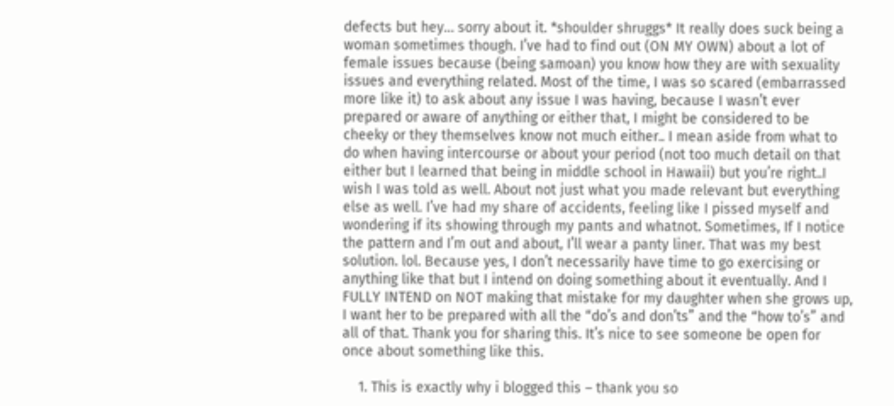defects but hey… sorry about it. *shoulder shruggs* It really does suck being a woman sometimes though. I’ve had to find out (ON MY OWN) about a lot of female issues because (being samoan) you know how they are with sexuality issues and everything related. Most of the time, I was so scared (embarrassed more like it) to ask about any issue I was having, because I wasn’t ever prepared or aware of anything or either that, I might be considered to be cheeky or they themselves know not much either.. I mean aside from what to do when having intercourse or about your period (not too much detail on that either but I learned that being in middle school in Hawaii) but you’re right..I wish I was told as well. About not just what you made relevant but everything else as well. I’ve had my share of accidents, feeling like I pissed myself and wondering if its showing through my pants and whatnot. Sometimes, If I notice the pattern and I’m out and about, I’ll wear a panty liner. That was my best solution. lol. Because yes, I don’t necessarily have time to go exercising or anything like that but I intend on doing something about it eventually. And I FULLY INTEND on NOT making that mistake for my daughter when she grows up, I want her to be prepared with all the “do’s and don’ts” and the “how to’s” and all of that. Thank you for sharing this. It’s nice to see someone be open for once about something like this.

    1. This is exactly why i blogged this – thank you so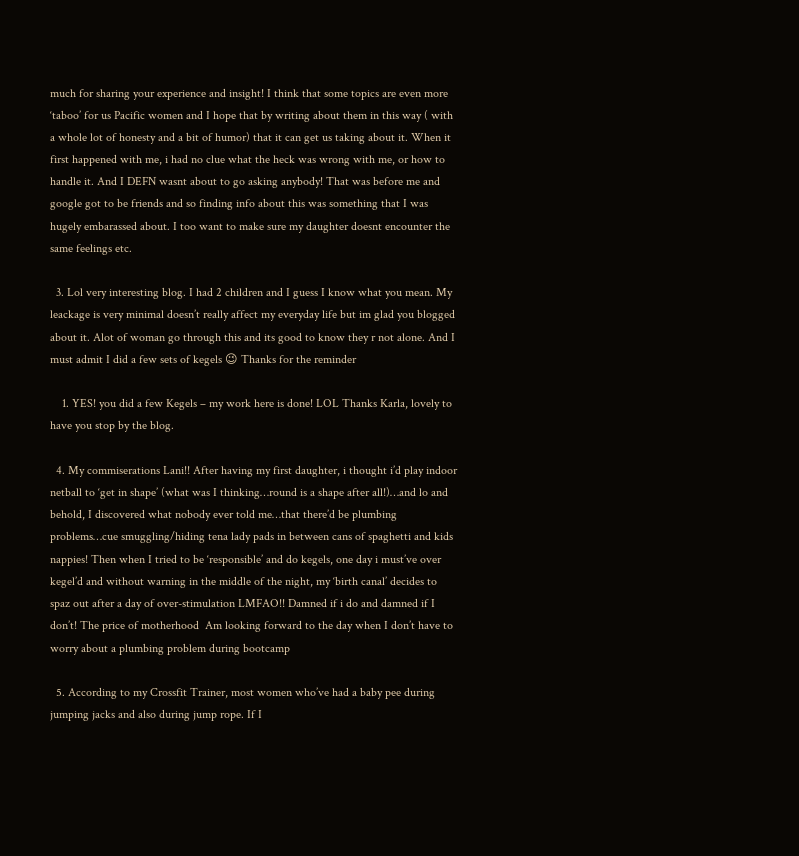much for sharing your experience and insight! I think that some topics are even more ‘taboo’ for us Pacific women and I hope that by writing about them in this way ( with a whole lot of honesty and a bit of humor) that it can get us taking about it. When it first happened with me, i had no clue what the heck was wrong with me, or how to handle it. And I DEFN wasnt about to go asking anybody! That was before me and google got to be friends and so finding info about this was something that I was hugely embarassed about. I too want to make sure my daughter doesnt encounter the same feelings etc.

  3. Lol very interesting blog. I had 2 children and I guess I know what you mean. My leackage is very minimal doesn’t really affect my everyday life but im glad you blogged about it. Alot of woman go through this and its good to know they r not alone. And I must admit I did a few sets of kegels 😉 Thanks for the reminder

    1. YES! you did a few Kegels – my work here is done! LOL Thanks Karla, lovely to have you stop by the blog.

  4. My commiserations Lani!! After having my first daughter, i thought i’d play indoor netball to ‘get in shape’ (what was I thinking…round is a shape after all!)…and lo and behold, I discovered what nobody ever told me…that there’d be plumbing problems…cue smuggling/hiding tena lady pads in between cans of spaghetti and kids nappies! Then when I tried to be ‘responsible’ and do kegels, one day i must’ve over kegel’d and without warning in the middle of the night, my ‘birth canal’ decides to spaz out after a day of over-stimulation LMFAO!! Damned if i do and damned if I don’t! The price of motherhood  Am looking forward to the day when I don’t have to worry about a plumbing problem during bootcamp

  5. According to my Crossfit Trainer, most women who’ve had a baby pee during jumping jacks and also during jump rope. If I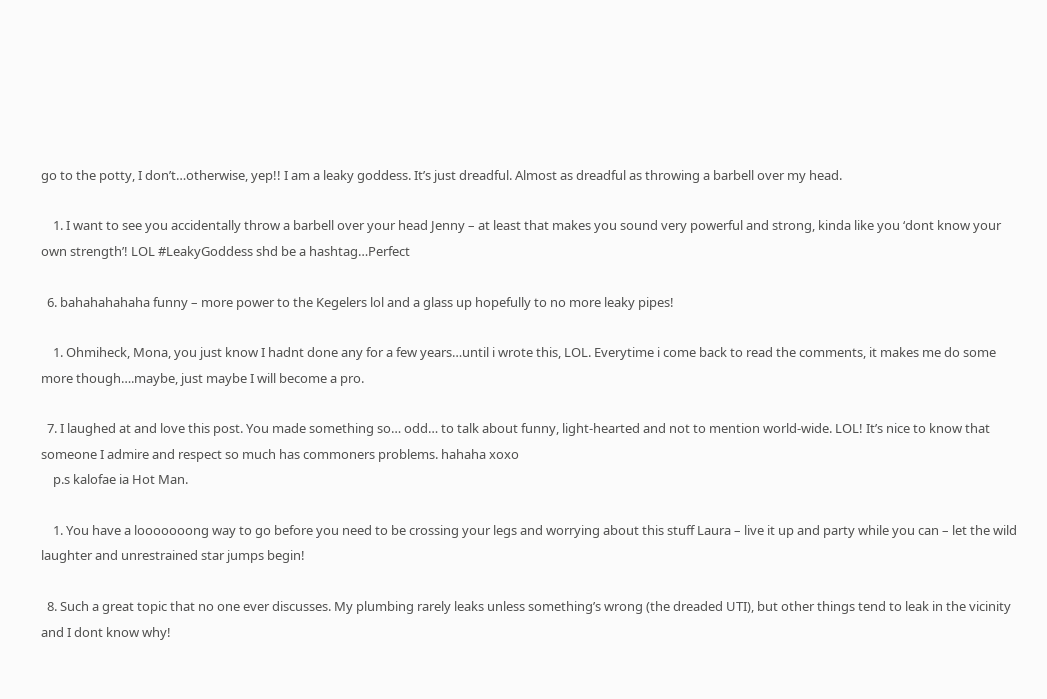go to the potty, I don’t…otherwise, yep!! I am a leaky goddess. It’s just dreadful. Almost as dreadful as throwing a barbell over my head.

    1. I want to see you accidentally throw a barbell over your head Jenny – at least that makes you sound very powerful and strong, kinda like you ‘dont know your own strength’! LOL #LeakyGoddess shd be a hashtag…Perfect

  6. bahahahahaha funny – more power to the Kegelers lol and a glass up hopefully to no more leaky pipes!

    1. Ohmiheck, Mona, you just know I hadnt done any for a few years…until i wrote this, LOL. Everytime i come back to read the comments, it makes me do some more though….maybe, just maybe I will become a pro.

  7. I laughed at and love this post. You made something so… odd… to talk about funny, light-hearted and not to mention world-wide. LOL! It’s nice to know that someone I admire and respect so much has commoners problems. hahaha xoxo
    p.s kalofae ia Hot Man.

    1. You have a looooooong way to go before you need to be crossing your legs and worrying about this stuff Laura – live it up and party while you can – let the wild laughter and unrestrained star jumps begin!

  8. Such a great topic that no one ever discusses. My plumbing rarely leaks unless something’s wrong (the dreaded UTI), but other things tend to leak in the vicinity and I dont know why!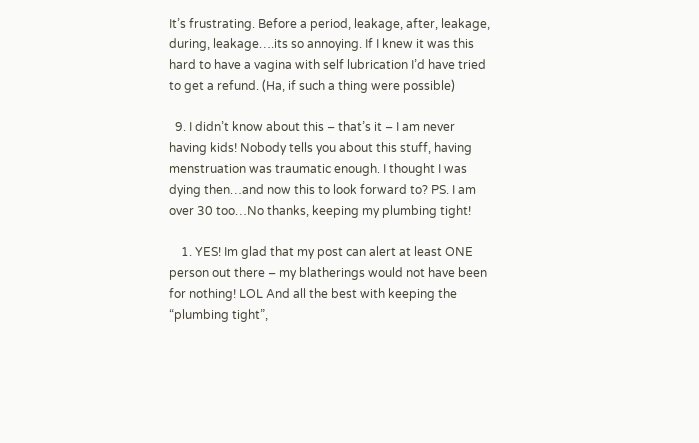It’s frustrating. Before a period, leakage, after, leakage, during, leakage….its so annoying. If I knew it was this hard to have a vagina with self lubrication I’d have tried to get a refund. (Ha, if such a thing were possible)

  9. I didn’t know about this – that’s it – I am never having kids! Nobody tells you about this stuff, having menstruation was traumatic enough. I thought I was dying then…and now this to look forward to? PS. I am over 30 too…No thanks, keeping my plumbing tight!

    1. YES! Im glad that my post can alert at least ONE person out there – my blatherings would not have been for nothing! LOL And all the best with keeping the “plumbing tight”,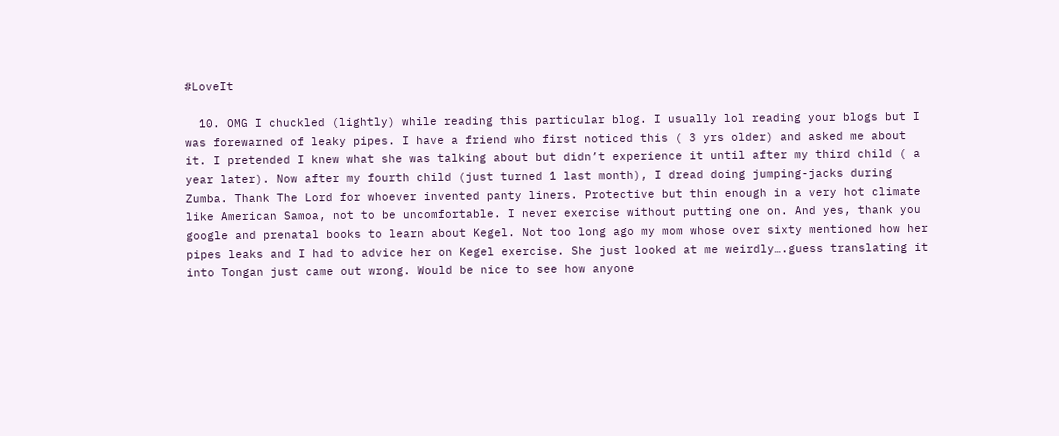#LoveIt

  10. OMG I chuckled (lightly) while reading this particular blog. I usually lol reading your blogs but I was forewarned of leaky pipes. I have a friend who first noticed this ( 3 yrs older) and asked me about it. I pretended I knew what she was talking about but didn’t experience it until after my third child ( a year later). Now after my fourth child (just turned 1 last month), I dread doing jumping-jacks during Zumba. Thank The Lord for whoever invented panty liners. Protective but thin enough in a very hot climate like American Samoa, not to be uncomfortable. I never exercise without putting one on. And yes, thank you google and prenatal books to learn about Kegel. Not too long ago my mom whose over sixty mentioned how her pipes leaks and I had to advice her on Kegel exercise. She just looked at me weirdly….guess translating it into Tongan just came out wrong. Would be nice to see how anyone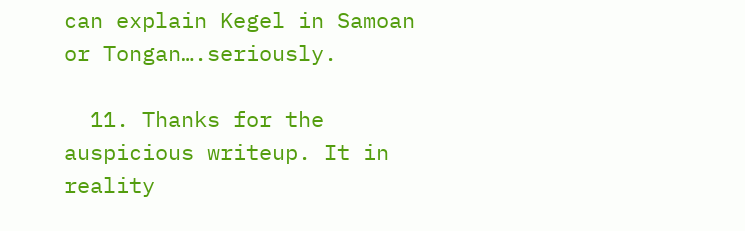can explain Kegel in Samoan or Tongan….seriously.

  11. Thanks for the auspicious writeup. It in reality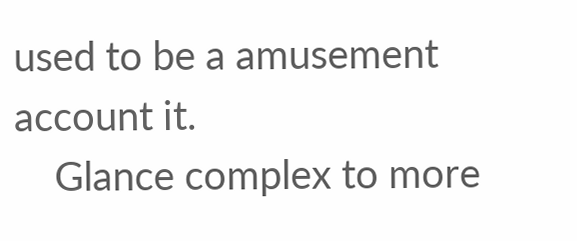used to be a amusement account it.
    Glance complex to more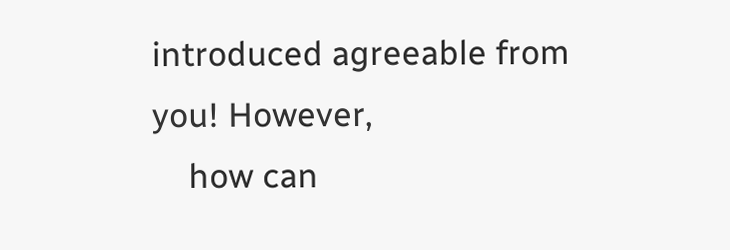introduced agreeable from you! However,
    how can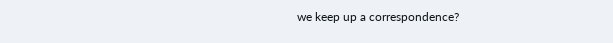we keep up a correspondence?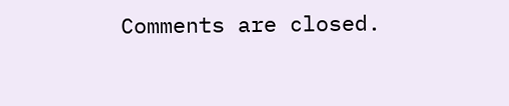Comments are closed.